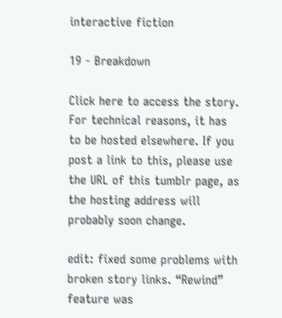interactive fiction

19 - Breakdown

Click here to access the story. For technical reasons, it has to be hosted elsewhere. If you post a link to this, please use the URL of this tumblr page, as the hosting address will probably soon change.

edit: fixed some problems with broken story links. “Rewind” feature was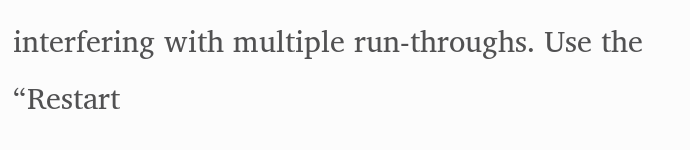interfering with multiple run-throughs. Use the “Restart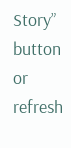Story” button or refresh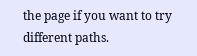the page if you want to try different paths.